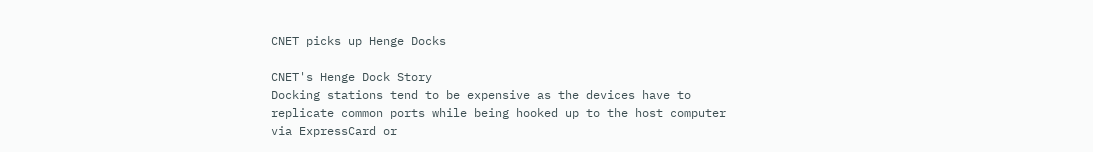CNET picks up Henge Docks

CNET's Henge Dock Story
Docking stations tend to be expensive as the devices have to replicate common ports while being hooked up to the host computer via ExpressCard or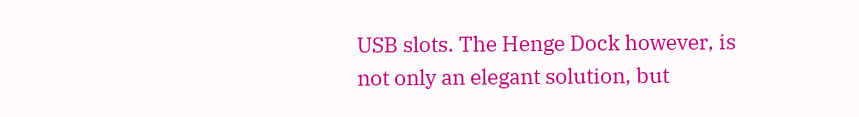USB slots. The Henge Dock however, is not only an elegant solution, but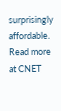surprisingly affordable.
Read more at CNET